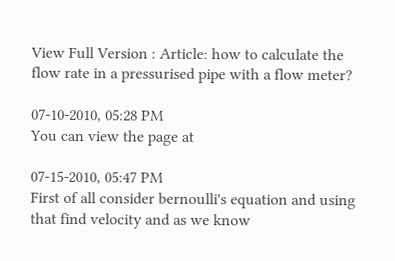View Full Version : Article: how to calculate the flow rate in a pressurised pipe with a flow meter?

07-10-2010, 05:28 PM
You can view the page at

07-15-2010, 05:47 PM
First of all consider bernoulli's equation and using that find velocity and as we know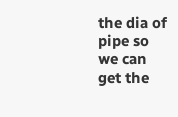the dia of pipe so we can get the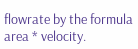flowrate by the formula area * velocity.